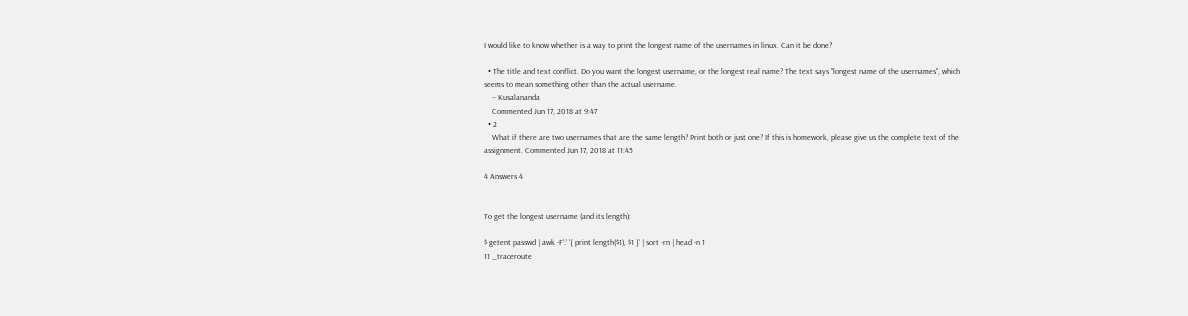I would like to know whether is a way to print the longest name of the usernames in linux. Can it be done?

  • The title and text conflict. Do you want the longest username, or the longest real name? The text says "longest name of the usernames", which seems to mean something other than the actual username.
    – Kusalananda
    Commented Jun 17, 2018 at 9:47
  • 2
    What if there are two usernames that are the same length? Print both or just one? If this is homework, please give us the complete text of the assignment. Commented Jun 17, 2018 at 11:45

4 Answers 4


To get the longest username (and its length):

$ getent passwd | awk -F':' '{ print length($1), $1 }' | sort -rn | head -n 1
11 _traceroute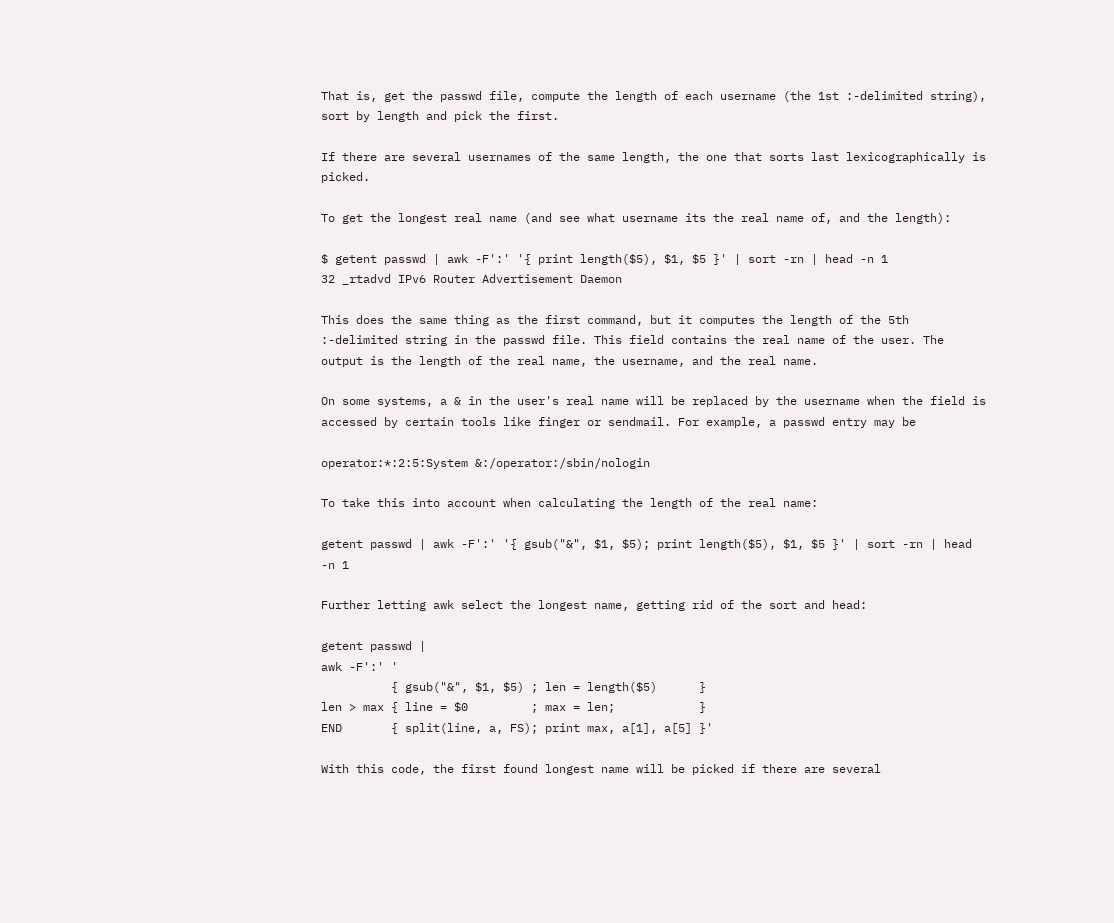That is, get the passwd file, compute the length of each username (the 1st :-delimited string), sort by length and pick the first.

If there are several usernames of the same length, the one that sorts last lexicographically is picked.

To get the longest real name (and see what username its the real name of, and the length):

$ getent passwd | awk -F':' '{ print length($5), $1, $5 }' | sort -rn | head -n 1
32 _rtadvd IPv6 Router Advertisement Daemon

This does the same thing as the first command, but it computes the length of the 5th :-delimited string in the passwd file. This field contains the real name of the user. The output is the length of the real name, the username, and the real name.

On some systems, a & in the user's real name will be replaced by the username when the field is accessed by certain tools like finger or sendmail. For example, a passwd entry may be

operator:*:2:5:System &:/operator:/sbin/nologin

To take this into account when calculating the length of the real name:

getent passwd | awk -F':' '{ gsub("&", $1, $5); print length($5), $1, $5 }' | sort -rn | head -n 1

Further letting awk select the longest name, getting rid of the sort and head:

getent passwd |
awk -F':' '
          { gsub("&", $1, $5) ; len = length($5)      }
len > max { line = $0         ; max = len;            }
END       { split(line, a, FS); print max, a[1], a[5] }'

With this code, the first found longest name will be picked if there are several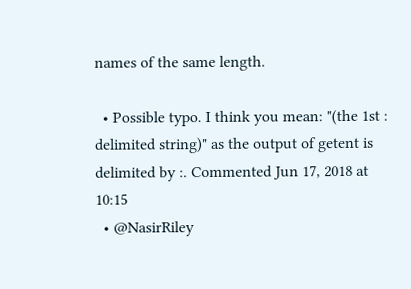names of the same length.

  • Possible typo. I think you mean: "(the 1st : delimited string)" as the output of getent is delimited by :. Commented Jun 17, 2018 at 10:15
  • @NasirRiley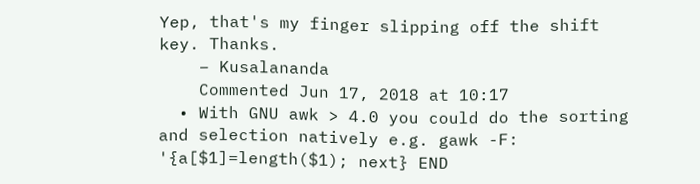Yep, that's my finger slipping off the shift key. Thanks.
    – Kusalananda
    Commented Jun 17, 2018 at 10:17
  • With GNU awk > 4.0 you could do the sorting and selection natively e.g. gawk -F: '{a[$1]=length($1); next} END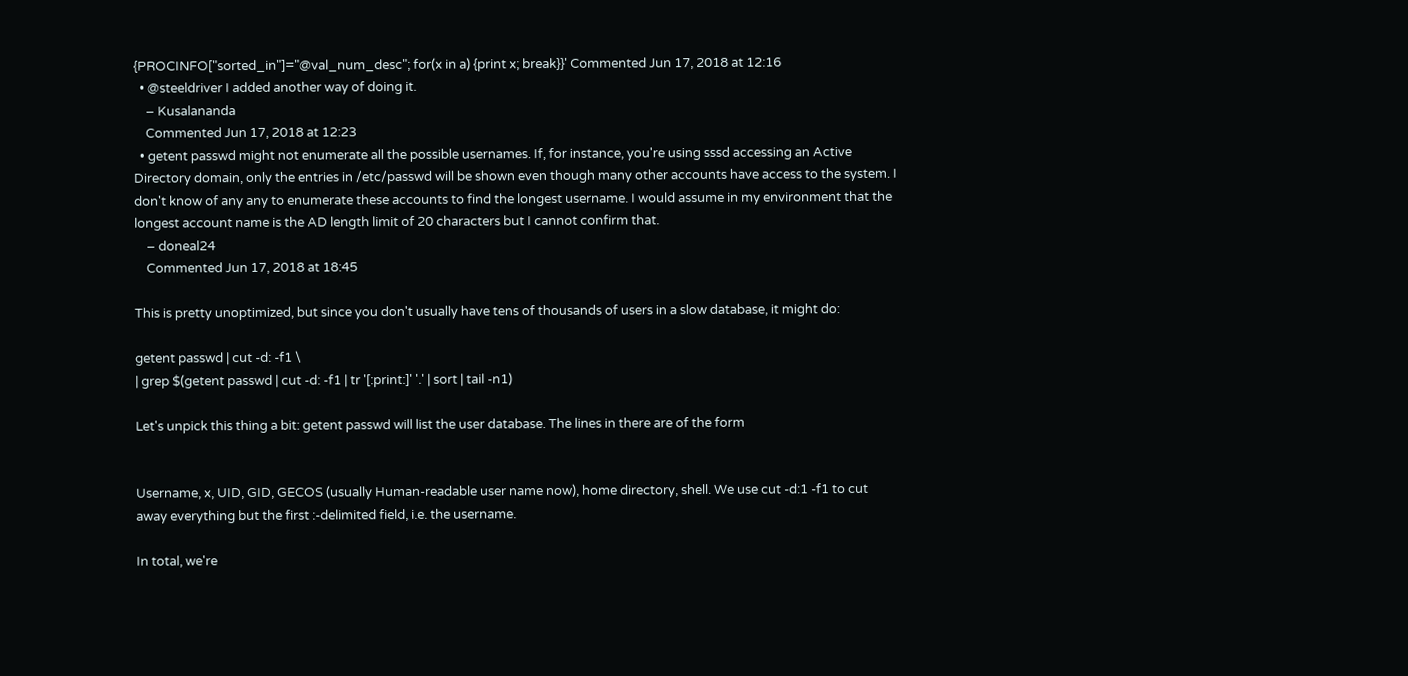{PROCINFO["sorted_in"]="@val_num_desc"; for(x in a) {print x; break}}' Commented Jun 17, 2018 at 12:16
  • @steeldriver I added another way of doing it.
    – Kusalananda
    Commented Jun 17, 2018 at 12:23
  • getent passwd might not enumerate all the possible usernames. If, for instance, you're using sssd accessing an Active Directory domain, only the entries in /etc/passwd will be shown even though many other accounts have access to the system. I don't know of any any to enumerate these accounts to find the longest username. I would assume in my environment that the longest account name is the AD length limit of 20 characters but I cannot confirm that.
    – doneal24
    Commented Jun 17, 2018 at 18:45

This is pretty unoptimized, but since you don't usually have tens of thousands of users in a slow database, it might do:

getent passwd | cut -d: -f1 \
| grep $(getent passwd | cut -d: -f1 | tr '[:print:]' '.' | sort | tail -n1)

Let's unpick this thing a bit: getent passwd will list the user database. The lines in there are of the form


Username, x, UID, GID, GECOS (usually Human-readable user name now), home directory, shell. We use cut -d:1 -f1 to cut away everything but the first :-delimited field, i.e. the username.

In total, we're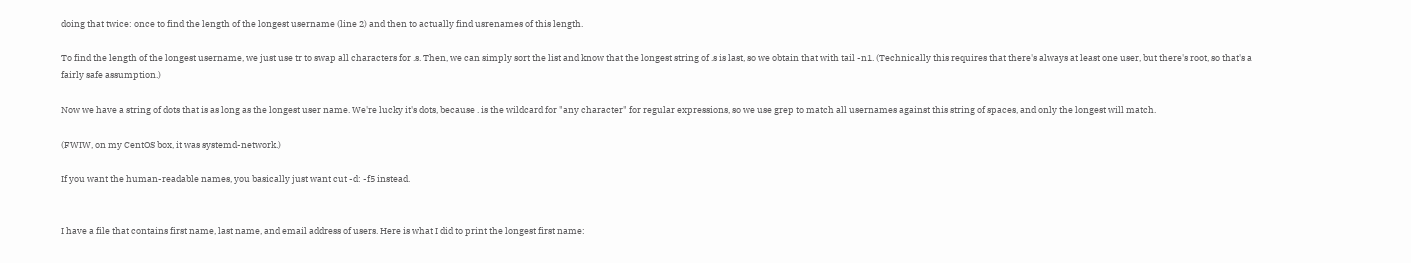doing that twice: once to find the length of the longest username (line 2) and then to actually find usrenames of this length.

To find the length of the longest username, we just use tr to swap all characters for .s. Then, we can simply sort the list and know that the longest string of .s is last, so we obtain that with tail -n1. (Technically this requires that there's always at least one user, but there's root, so that's a fairly safe assumption.)

Now we have a string of dots that is as long as the longest user name. We're lucky it's dots, because . is the wildcard for "any character" for regular expressions, so we use grep to match all usernames against this string of spaces, and only the longest will match.

(FWIW, on my CentOS box, it was systemd-network.)

If you want the human-readable names, you basically just want cut -d: -f5 instead.


I have a file that contains first name, last name, and email address of users. Here is what I did to print the longest first name: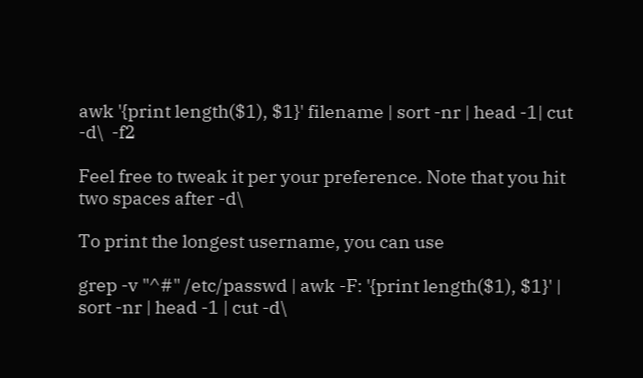awk '{print length($1), $1}' filename | sort -nr | head -1| cut -d\  -f2

Feel free to tweak it per your preference. Note that you hit two spaces after -d\

To print the longest username, you can use

grep -v "^#" /etc/passwd | awk -F: '{print length($1), $1}' | sort -nr | head -1 | cut -d\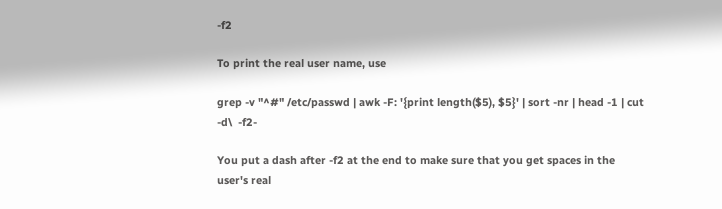-f2

To print the real user name, use

grep -v "^#" /etc/passwd | awk -F: '{print length($5), $5}' | sort -nr | head -1 | cut -d\  -f2-

You put a dash after -f2 at the end to make sure that you get spaces in the user's real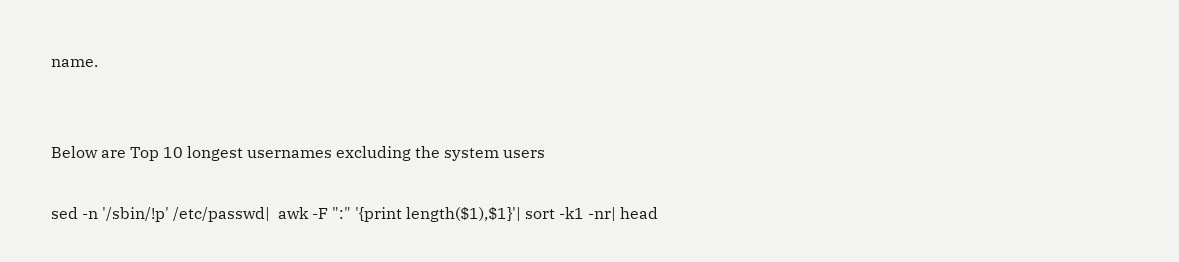name.


Below are Top 10 longest usernames excluding the system users

sed -n '/sbin/!p' /etc/passwd|  awk -F ":" '{print length($1),$1}'| sort -k1 -nr| head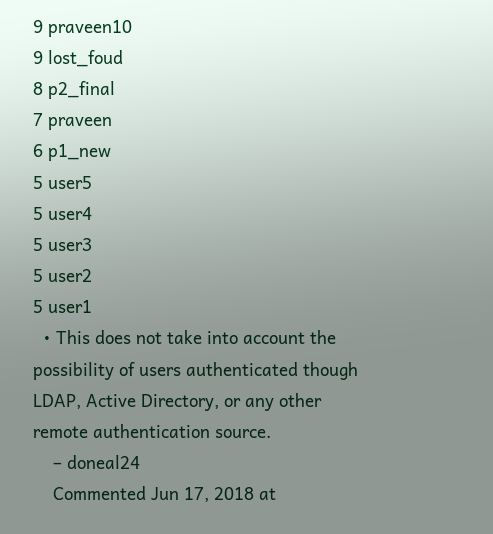9 praveen10
9 lost_foud
8 p2_final
7 praveen
6 p1_new
5 user5
5 user4
5 user3
5 user2
5 user1
  • This does not take into account the possibility of users authenticated though LDAP, Active Directory, or any other remote authentication source.
    – doneal24
    Commented Jun 17, 2018 at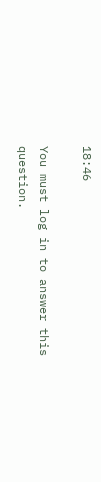18:46

You must log in to answer this question.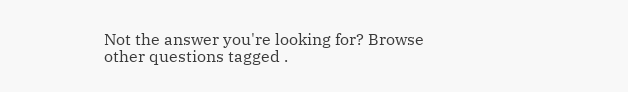Not the answer you're looking for? Browse other questions tagged .